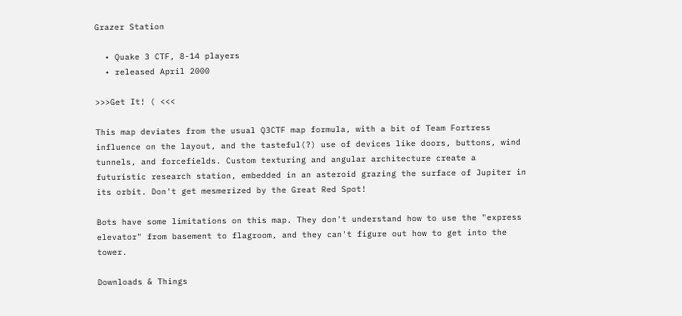Grazer Station

  • Quake 3 CTF, 8-14 players
  • released April 2000

>>>Get It! ( <<<

This map deviates from the usual Q3CTF map formula, with a bit of Team Fortress influence on the layout, and the tasteful(?) use of devices like doors, buttons, wind tunnels, and forcefields. Custom texturing and angular architecture create a futuristic research station, embedded in an asteroid grazing the surface of Jupiter in its orbit. Don't get mesmerized by the Great Red Spot!

Bots have some limitations on this map. They don't understand how to use the "express elevator" from basement to flagroom, and they can't figure out how to get into the tower.

Downloads & Things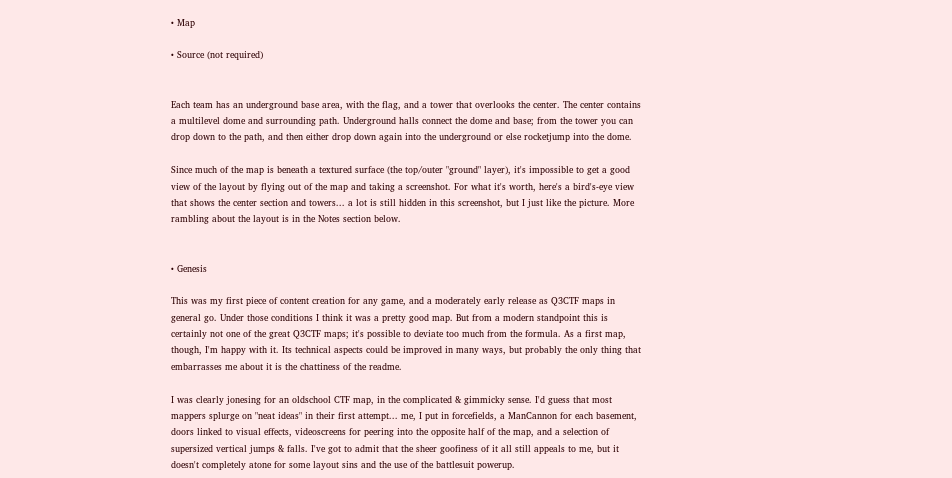• Map

• Source (not required)


Each team has an underground base area, with the flag, and a tower that overlooks the center. The center contains a multilevel dome and surrounding path. Underground halls connect the dome and base; from the tower you can drop down to the path, and then either drop down again into the underground or else rocketjump into the dome.

Since much of the map is beneath a textured surface (the top/outer "ground" layer), it's impossible to get a good view of the layout by flying out of the map and taking a screenshot. For what it's worth, here's a bird's-eye view that shows the center section and towers... a lot is still hidden in this screenshot, but I just like the picture. More rambling about the layout is in the Notes section below.


• Genesis

This was my first piece of content creation for any game, and a moderately early release as Q3CTF maps in general go. Under those conditions I think it was a pretty good map. But from a modern standpoint this is certainly not one of the great Q3CTF maps; it's possible to deviate too much from the formula. As a first map, though, I'm happy with it. Its technical aspects could be improved in many ways, but probably the only thing that embarrasses me about it is the chattiness of the readme.

I was clearly jonesing for an oldschool CTF map, in the complicated & gimmicky sense. I'd guess that most mappers splurge on "neat ideas" in their first attempt... me, I put in forcefields, a ManCannon for each basement, doors linked to visual effects, videoscreens for peering into the opposite half of the map, and a selection of supersized vertical jumps & falls. I've got to admit that the sheer goofiness of it all still appeals to me, but it doesn't completely atone for some layout sins and the use of the battlesuit powerup.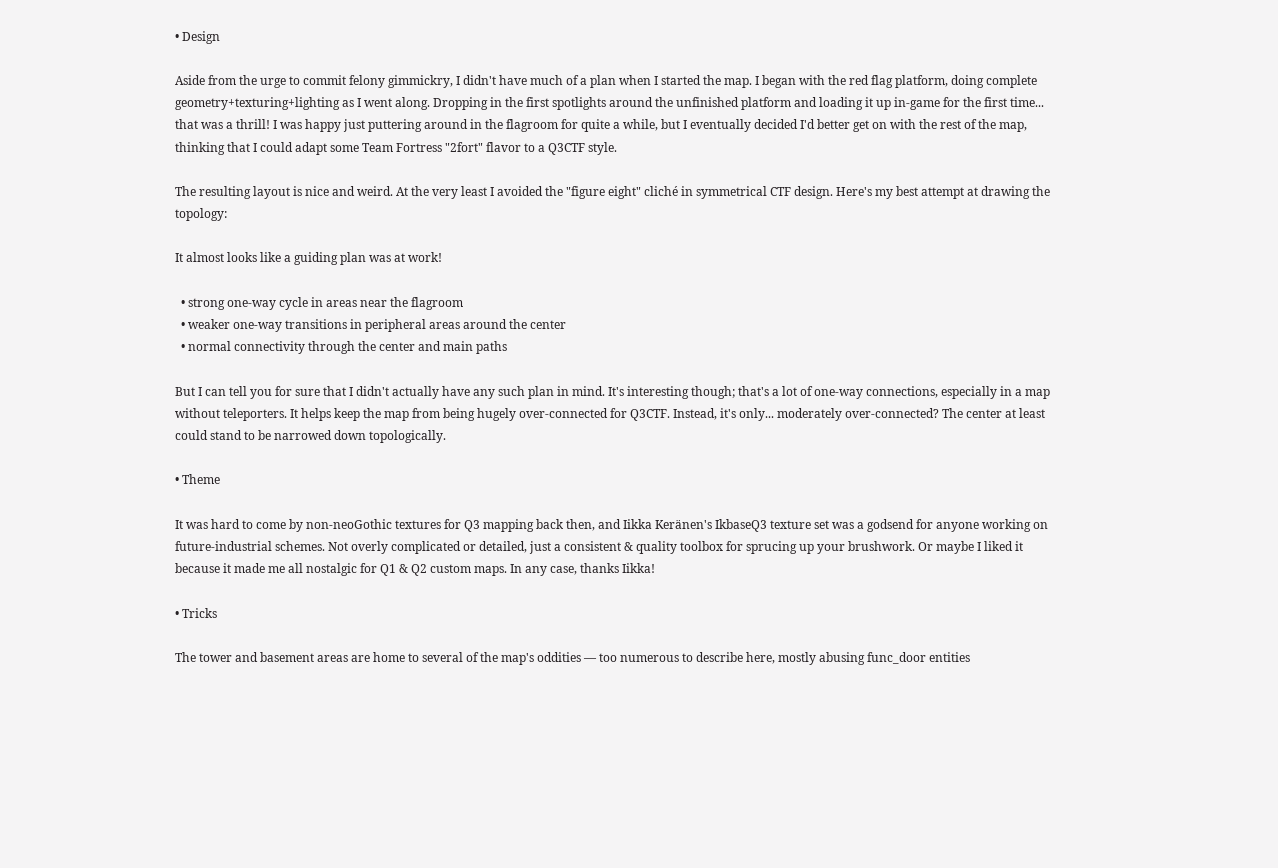• Design

Aside from the urge to commit felony gimmickry, I didn't have much of a plan when I started the map. I began with the red flag platform, doing complete geometry+texturing+lighting as I went along. Dropping in the first spotlights around the unfinished platform and loading it up in-game for the first time... that was a thrill! I was happy just puttering around in the flagroom for quite a while, but I eventually decided I'd better get on with the rest of the map, thinking that I could adapt some Team Fortress "2fort" flavor to a Q3CTF style.

The resulting layout is nice and weird. At the very least I avoided the "figure eight" cliché in symmetrical CTF design. Here's my best attempt at drawing the topology:

It almost looks like a guiding plan was at work!

  • strong one-way cycle in areas near the flagroom
  • weaker one-way transitions in peripheral areas around the center
  • normal connectivity through the center and main paths

But I can tell you for sure that I didn't actually have any such plan in mind. It's interesting though; that's a lot of one-way connections, especially in a map without teleporters. It helps keep the map from being hugely over-connected for Q3CTF. Instead, it's only... moderately over-connected? The center at least could stand to be narrowed down topologically.

• Theme

It was hard to come by non-neoGothic textures for Q3 mapping back then, and Iikka Keränen's IkbaseQ3 texture set was a godsend for anyone working on future-industrial schemes. Not overly complicated or detailed, just a consistent & quality toolbox for sprucing up your brushwork. Or maybe I liked it because it made me all nostalgic for Q1 & Q2 custom maps. In any case, thanks Iikka!

• Tricks

The tower and basement areas are home to several of the map's oddities — too numerous to describe here, mostly abusing func_door entities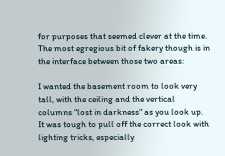for purposes that seemed clever at the time. The most egregious bit of fakery though is in the interface between those two areas:

I wanted the basement room to look very tall, with the ceiling and the vertical columns "lost in darkness" as you look up. It was tough to pull off the correct look with lighting tricks, especially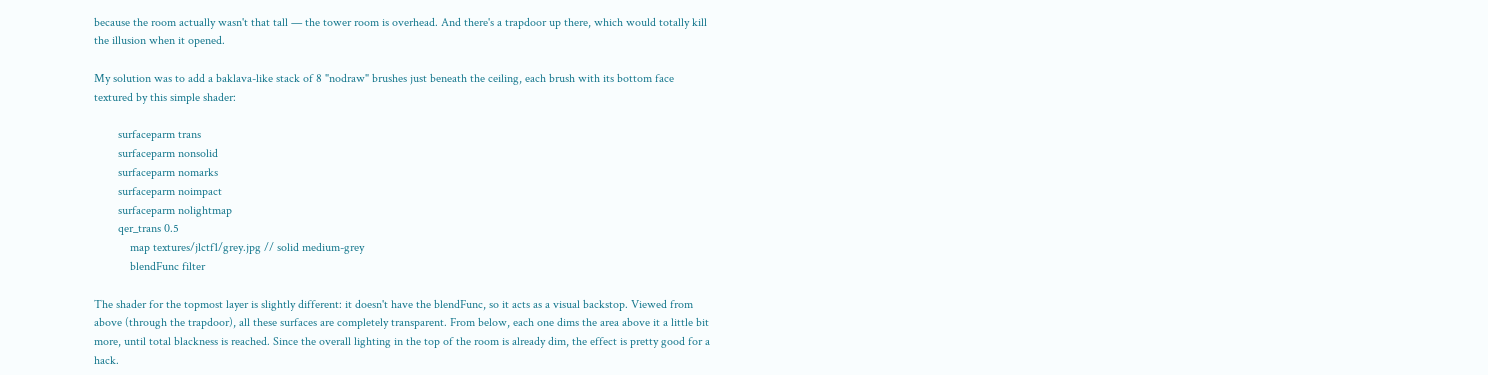because the room actually wasn't that tall — the tower room is overhead. And there's a trapdoor up there, which would totally kill the illusion when it opened.

My solution was to add a baklava-like stack of 8 "nodraw" brushes just beneath the ceiling, each brush with its bottom face textured by this simple shader:

        surfaceparm trans
        surfaceparm nonsolid
        surfaceparm nomarks
        surfaceparm noimpact
        surfaceparm nolightmap
        qer_trans 0.5
            map textures/jlctf1/grey.jpg // solid medium-grey
            blendFunc filter

The shader for the topmost layer is slightly different: it doesn't have the blendFunc, so it acts as a visual backstop. Viewed from above (through the trapdoor), all these surfaces are completely transparent. From below, each one dims the area above it a little bit more, until total blackness is reached. Since the overall lighting in the top of the room is already dim, the effect is pretty good for a hack.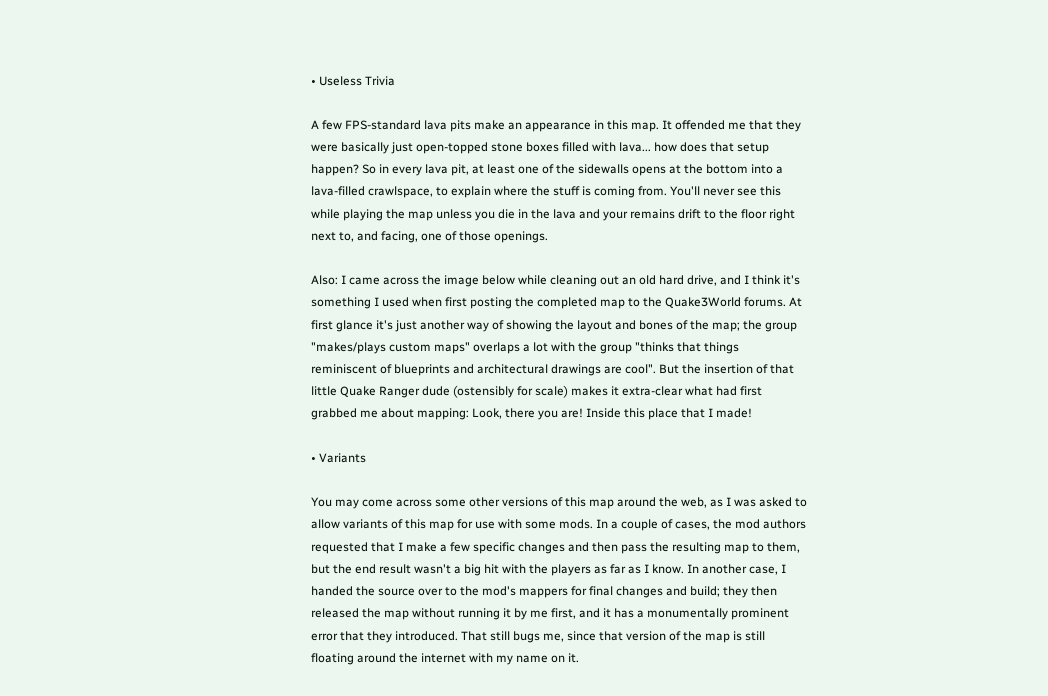• Useless Trivia

A few FPS-standard lava pits make an appearance in this map. It offended me that they were basically just open-topped stone boxes filled with lava... how does that setup happen? So in every lava pit, at least one of the sidewalls opens at the bottom into a lava-filled crawlspace, to explain where the stuff is coming from. You'll never see this while playing the map unless you die in the lava and your remains drift to the floor right next to, and facing, one of those openings.

Also: I came across the image below while cleaning out an old hard drive, and I think it's something I used when first posting the completed map to the Quake3World forums. At first glance it's just another way of showing the layout and bones of the map; the group "makes/plays custom maps" overlaps a lot with the group "thinks that things reminiscent of blueprints and architectural drawings are cool". But the insertion of that little Quake Ranger dude (ostensibly for scale) makes it extra-clear what had first grabbed me about mapping: Look, there you are! Inside this place that I made!

• Variants

You may come across some other versions of this map around the web, as I was asked to allow variants of this map for use with some mods. In a couple of cases, the mod authors requested that I make a few specific changes and then pass the resulting map to them, but the end result wasn't a big hit with the players as far as I know. In another case, I handed the source over to the mod's mappers for final changes and build; they then released the map without running it by me first, and it has a monumentally prominent error that they introduced. That still bugs me, since that version of the map is still floating around the internet with my name on it.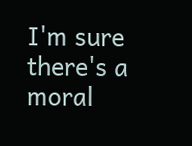I'm sure there's a moral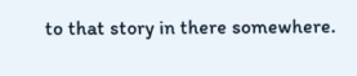to that story in there somewhere.